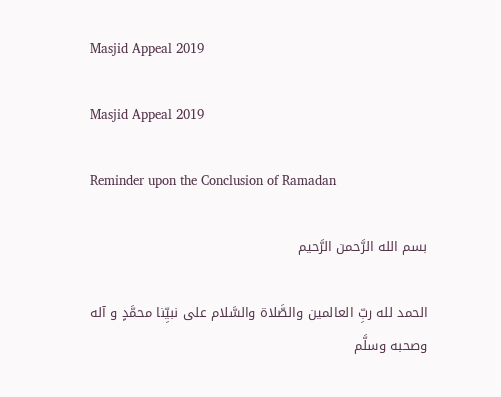Masjid Appeal 2019

Masjid Appeal 2019

Reminder upon the Conclusion of Ramadan

بسم الله الرَّحمن الرَّحيم

الحمد لله ربِّ العالمين والصَّلاة والسَّلام على نبيِّنا محمَّدٍ و آله وصحبه وسلَّم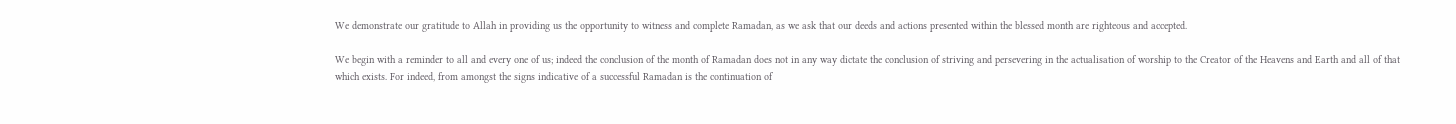We demonstrate our gratitude to Allah in providing us the opportunity to witness and complete Ramadan, as we ask that our deeds and actions presented within the blessed month are righteous and accepted.

We begin with a reminder to all and every one of us; indeed the conclusion of the month of Ramadan does not in any way dictate the conclusion of striving and persevering in the actualisation of worship to the Creator of the Heavens and Earth and all of that which exists. For indeed, from amongst the signs indicative of a successful Ramadan is the continuation of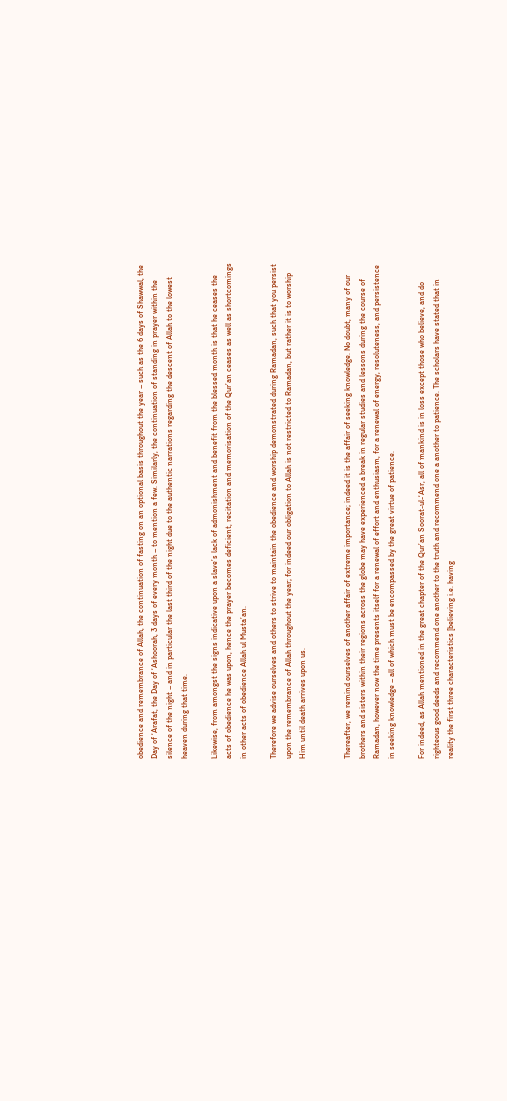obedience and remembrance of Allah, the continuation of fasting on an optional basis throughout the year – such as the 6 days of Shawwal, the Day of ‘Arafat, the Day of ‘Ashoorah, 3 days of every month – to mention a few. Similarly, the continuation of standing in prayer within the silence of the night – and in particular the last third of the night due to the authentic narrations regarding the descent of Allah to the lowest heaven during that time.

Likewise, from amongst the signs indicative upon a slave’s lack of admonishment and benefit from the blessed month is that he ceases the acts of obedience he was upon, hence the prayer becomes deficient, recitation and memorisation of the Qur’an ceases as well as shortcomings in other acts of obedience Allah ul Musta’an.

Therefore we advise ourselves and others to strive to maintain the obedience and worship demonstrated during Ramadan, such that you persist upon the remembrance of Allah throughout the year; for indeed our obligation to Allah is not restricted to Ramadan, but rather it is to worship Him until death arrives upon us.


Thereafter, we remind ourselves of another affair of extreme importance; indeed it is the affair of seeking knowledge. No doubt, many of our brothers and sisters within their regions across the globe may have experienced a break in regular studies and lessons during the course of Ramadan, however now the time presents itself for a renewal of effort and enthusiasm, for a renewal of energy, resoluteness, and persistence in seeking knowledge – all of which must be encompassed by the great virtue of patience.

For indeed, as Allah mentioned in the great chapter of the Qur’an Soorat-ul-‘Asr, all of mankind is in loss except those who believe, and do righteous good deeds and recommend one another to the truth and recommend one a another to patience. The scholars have stated that in reality the first three characteristics [believing i.e. having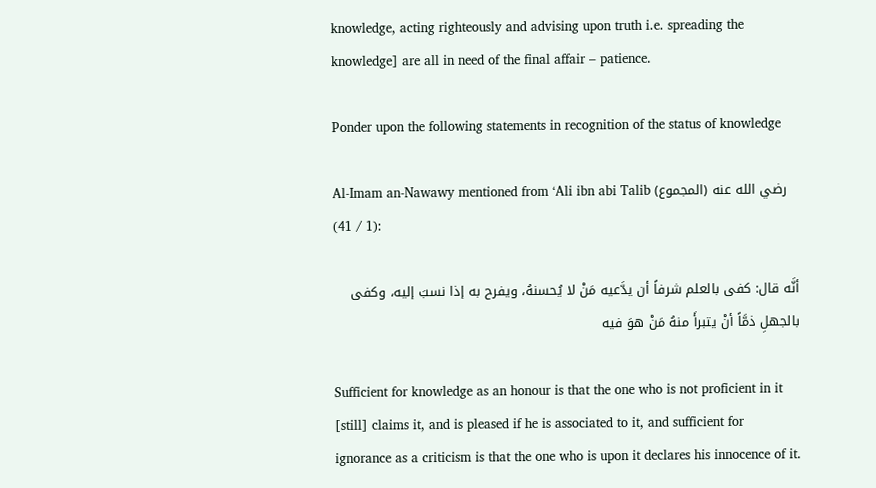knowledge, acting righteously and advising upon truth i.e. spreading the knowledge] are all in need of the final affair – patience.

Ponder upon the following statements in recognition of the status of knowledge

Al-Imam an-Nawawy mentioned from ‘Ali ibn abi Talib رضي الله عنه (المجموع) (1 / 41):

أنَّه قال: كفى بالعلم شرفاً أن يدَّعيه مَنْ لا يُحسنهُ، ويفرح به إذا نسبَ إليه، وكفى بالجهلِ ذمَّاً أنْ يتبرأَ منهُ مَنْ هوَ فيه

Sufficient for knowledge as an honour is that the one who is not proficient in it [still] claims it, and is pleased if he is associated to it, and sufficient for ignorance as a criticism is that the one who is upon it declares his innocence of it.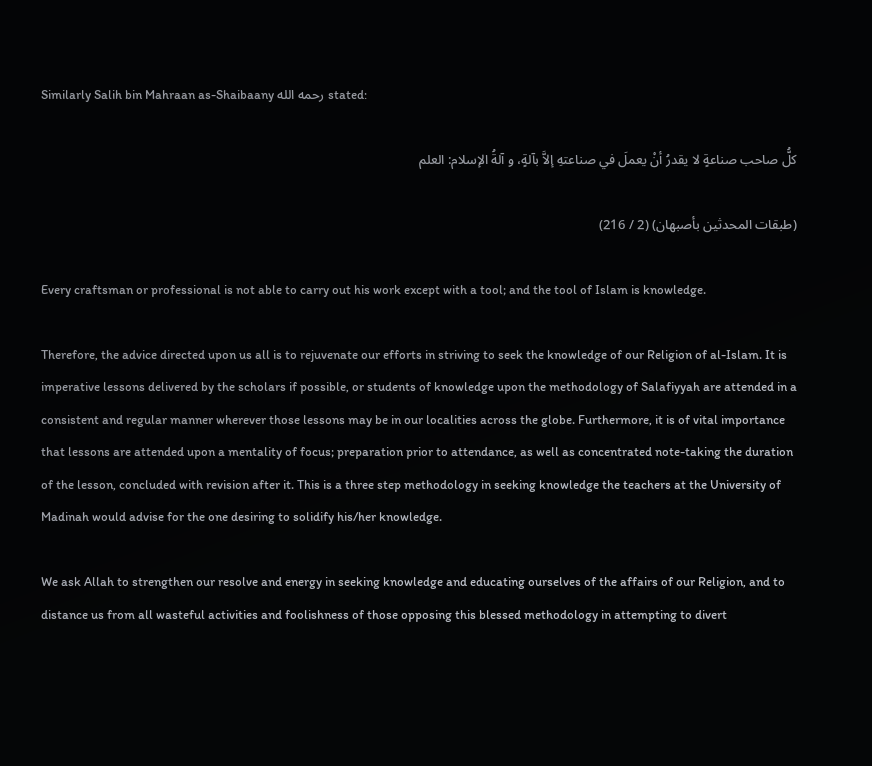Similarly Salih bin Mahraan as-Shaibaany رحمه الله stated:

كلُّ صاحب صناعةٍ لا يقدرُ أنْ يعملَ في صناعتهِ إلاَّ بآلةٍ، و آلةُ الإسلام: العلم

(طبقات المحدثين بأصبهان) (2 / 216)

Every craftsman or professional is not able to carry out his work except with a tool; and the tool of Islam is knowledge.

Therefore, the advice directed upon us all is to rejuvenate our efforts in striving to seek the knowledge of our Religion of al-Islam. It is imperative lessons delivered by the scholars if possible, or students of knowledge upon the methodology of Salafiyyah are attended in a consistent and regular manner wherever those lessons may be in our localities across the globe. Furthermore, it is of vital importance that lessons are attended upon a mentality of focus; preparation prior to attendance, as well as concentrated note-taking the duration of the lesson, concluded with revision after it. This is a three step methodology in seeking knowledge the teachers at the University of Madinah would advise for the one desiring to solidify his/her knowledge.

We ask Allah to strengthen our resolve and energy in seeking knowledge and educating ourselves of the affairs of our Religion, and to distance us from all wasteful activities and foolishness of those opposing this blessed methodology in attempting to divert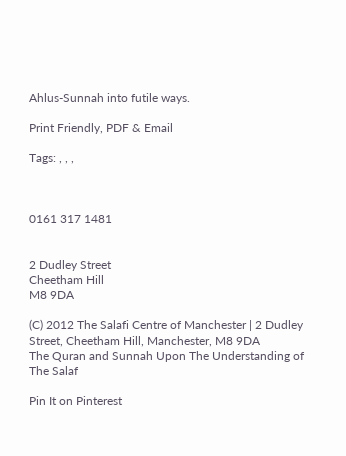Ahlus-Sunnah into futile ways.

Print Friendly, PDF & Email

Tags: , , ,



0161 317 1481


2 Dudley Street
Cheetham Hill
M8 9DA

(C) 2012 The Salafi Centre of Manchester | 2 Dudley Street, Cheetham Hill, Manchester, M8 9DA
The Quran and Sunnah Upon The Understanding of The Salaf

Pin It on Pinterest